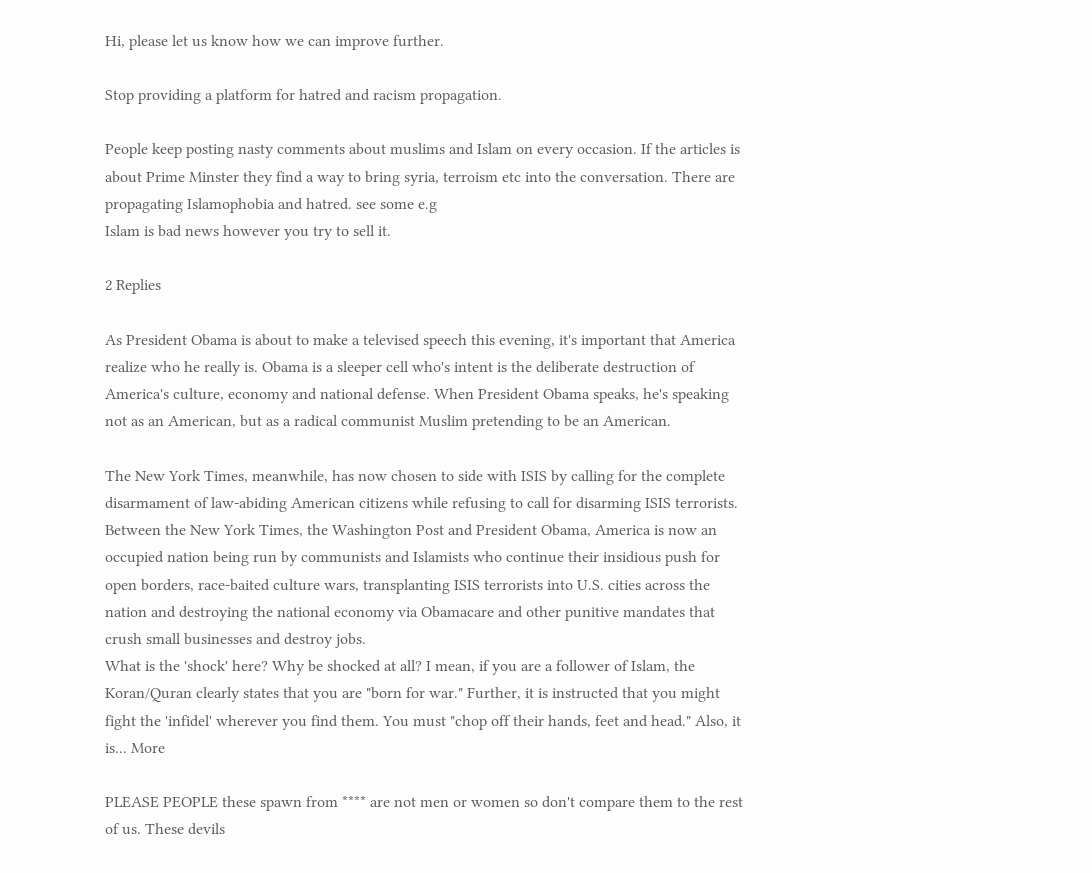Hi, please let us know how we can improve further.

Stop providing a platform for hatred and racism propagation.

People keep posting nasty comments about muslims and Islam on every occasion. If the articles is about Prime Minster they find a way to bring syria, terroism etc into the conversation. There are propagating Islamophobia and hatred. see some e.g
Islam is bad news however you try to sell it.

2 Replies

As President Obama is about to make a televised speech this evening, it's important that America realize who he really is. Obama is a sleeper cell who's intent is the deliberate destruction of America's culture, economy and national defense. When President Obama speaks, he's speaking not as an American, but as a radical communist Muslim pretending to be an American.

The New York Times, meanwhile, has now chosen to side with ISIS by calling for the complete disarmament of law-abiding American citizens while refusing to call for disarming ISIS terrorists. Between the New York Times, the Washington Post and President Obama, America is now an occupied nation being run by communists and Islamists who continue their insidious push for open borders, race-baited culture wars, transplanting ISIS terrorists into U.S. cities across the nation and destroying the national economy via Obamacare and other punitive mandates that crush small businesses and destroy jobs.
What is the 'shock' here? Why be shocked at all? I mean, if you are a follower of Islam, the Koran/Quran clearly states that you are "born for war." Further, it is instructed that you might fight the 'infidel' wherever you find them. You must "chop off their hands, feet and head." Also, it is... More

PLEASE PEOPLE these spawn from **** are not men or women so don't compare them to the rest of us. These devils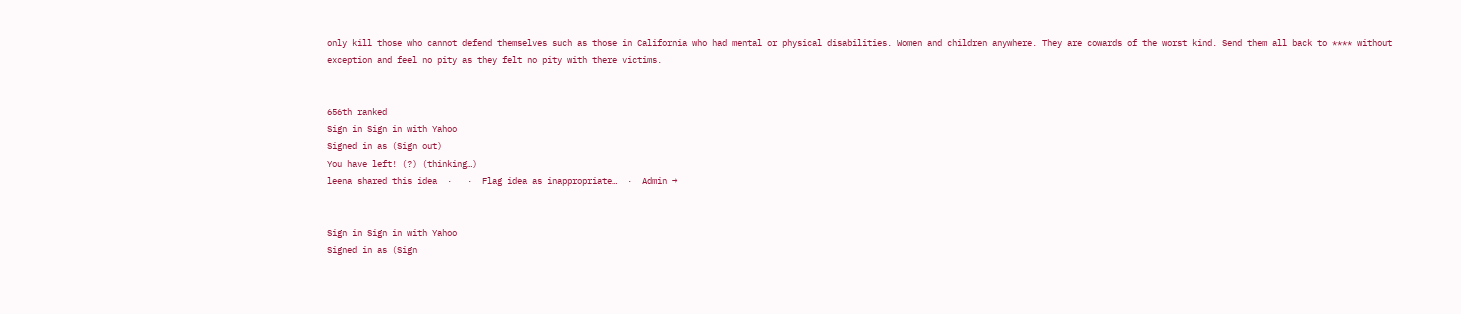only kill those who cannot defend themselves such as those in California who had mental or physical disabilities. Women and children anywhere. They are cowards of the worst kind. Send them all back to **** without exception and feel no pity as they felt no pity with there victims.


656th ranked
Sign in Sign in with Yahoo
Signed in as (Sign out)
You have left! (?) (thinking…)
leena shared this idea  ·   ·  Flag idea as inappropriate…  ·  Admin →


Sign in Sign in with Yahoo
Signed in as (Sign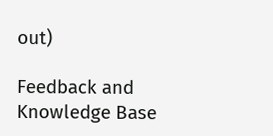out)

Feedback and Knowledge Base